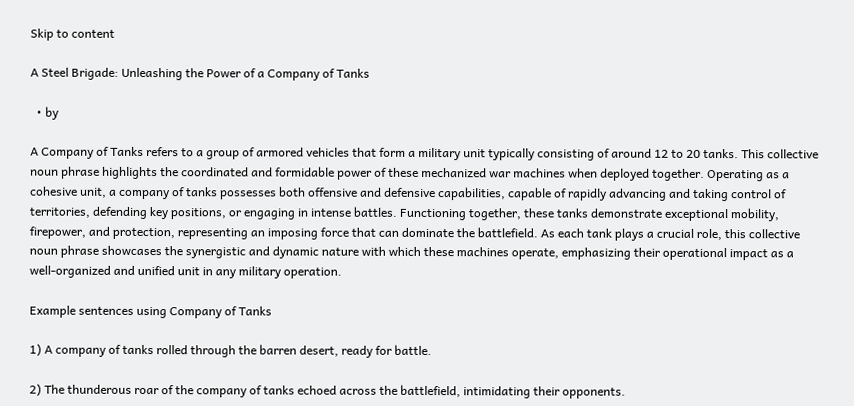Skip to content

A Steel Brigade: Unleashing the Power of a Company of Tanks

  • by

A Company of Tanks refers to a group of armored vehicles that form a military unit typically consisting of around 12 to 20 tanks. This collective noun phrase highlights the coordinated and formidable power of these mechanized war machines when deployed together. Operating as a cohesive unit, a company of tanks possesses both offensive and defensive capabilities, capable of rapidly advancing and taking control of territories, defending key positions, or engaging in intense battles. Functioning together, these tanks demonstrate exceptional mobility, firepower, and protection, representing an imposing force that can dominate the battlefield. As each tank plays a crucial role, this collective noun phrase showcases the synergistic and dynamic nature with which these machines operate, emphasizing their operational impact as a well-organized and unified unit in any military operation.

Example sentences using Company of Tanks

1) A company of tanks rolled through the barren desert, ready for battle.

2) The thunderous roar of the company of tanks echoed across the battlefield, intimidating their opponents.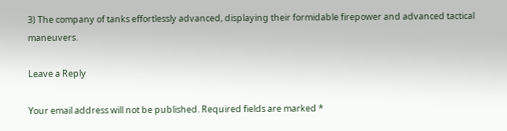3) The company of tanks effortlessly advanced, displaying their formidable firepower and advanced tactical maneuvers.

Leave a Reply

Your email address will not be published. Required fields are marked *